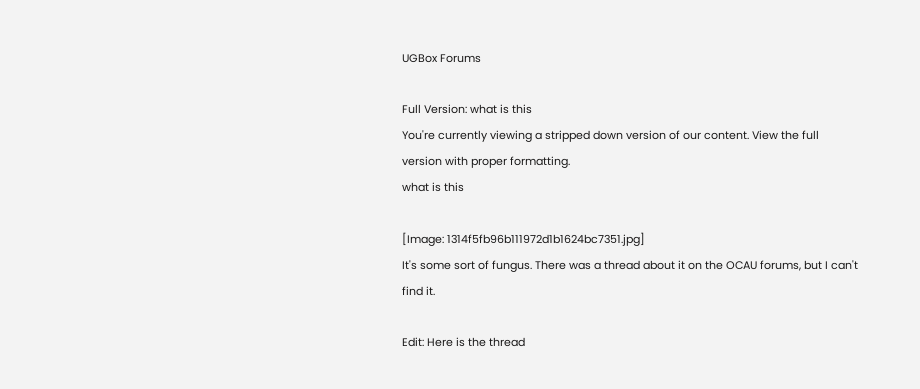UGBox Forums

Full Version: what is this
You're currently viewing a stripped down version of our content. View the full version with proper formatting.
what is this

[Image: 1314f5fb96b111972d1b1624bc7351.jpg]
It's some sort of fungus. There was a thread about it on the OCAU forums, but I can't find it.

Edit: Here is the thread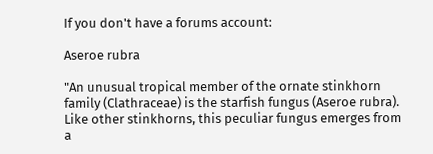If you don't have a forums account:

Aseroe rubra

"An unusual tropical member of the ornate stinkhorn family (Clathraceae) is the starfish fungus (Aseroe rubra). Like other stinkhorns, this peculiar fungus emerges from a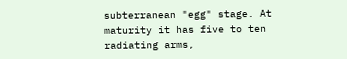subterranean "egg" stage. At maturity it has five to ten radiating arms,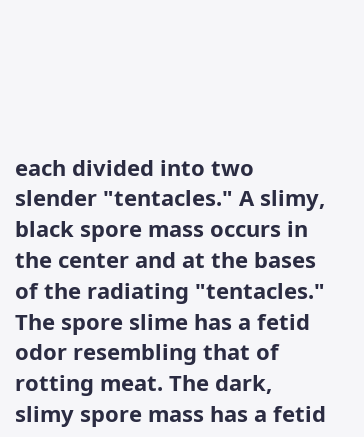each divided into two slender "tentacles." A slimy, black spore mass occurs in the center and at the bases of the radiating "tentacles." The spore slime has a fetid odor resembling that of rotting meat. The dark, slimy spore mass has a fetid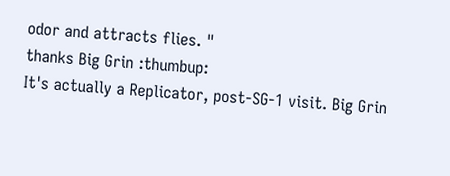odor and attracts flies. "
thanks Big Grin :thumbup:
It's actually a Replicator, post-SG-1 visit. Big Grin